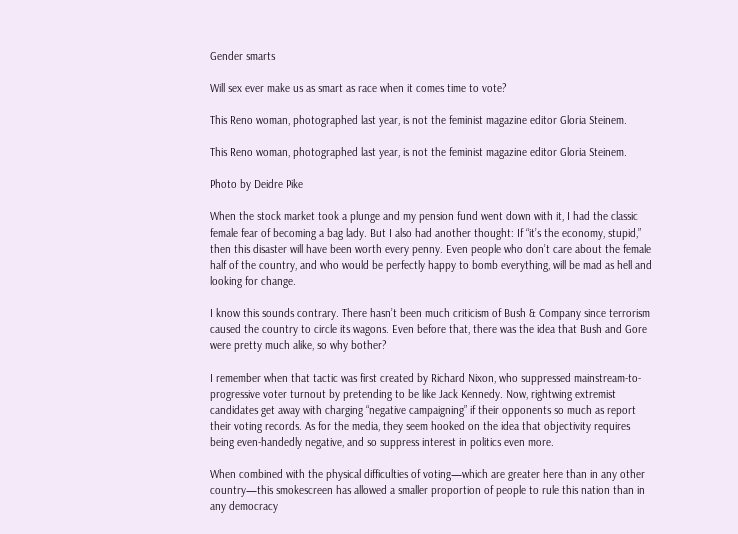Gender smarts

Will sex ever make us as smart as race when it comes time to vote?

This Reno woman, photographed last year, is not the feminist magazine editor Gloria Steinem.

This Reno woman, photographed last year, is not the feminist magazine editor Gloria Steinem.

Photo by Deidre Pike

When the stock market took a plunge and my pension fund went down with it, I had the classic female fear of becoming a bag lady. But I also had another thought: If “it’s the economy, stupid,” then this disaster will have been worth every penny. Even people who don’t care about the female half of the country, and who would be perfectly happy to bomb everything, will be mad as hell and looking for change.

I know this sounds contrary. There hasn’t been much criticism of Bush & Company since terrorism caused the country to circle its wagons. Even before that, there was the idea that Bush and Gore were pretty much alike, so why bother?

I remember when that tactic was first created by Richard Nixon, who suppressed mainstream-to-progressive voter turnout by pretending to be like Jack Kennedy. Now, rightwing extremist candidates get away with charging “negative campaigning” if their opponents so much as report their voting records. As for the media, they seem hooked on the idea that objectivity requires being even-handedly negative, and so suppress interest in politics even more.

When combined with the physical difficulties of voting—which are greater here than in any other country—this smokescreen has allowed a smaller proportion of people to rule this nation than in any democracy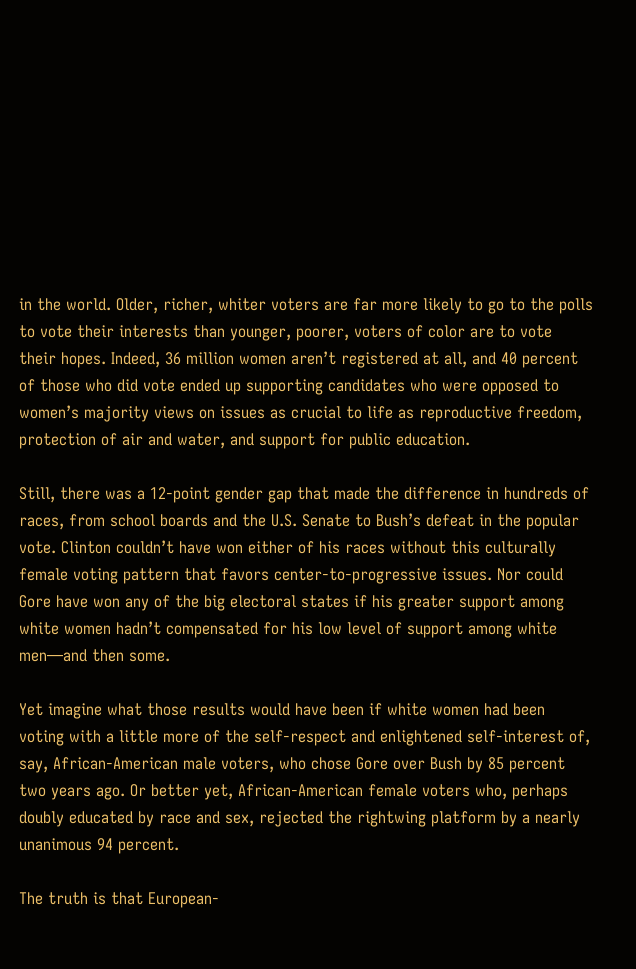in the world. Older, richer, whiter voters are far more likely to go to the polls to vote their interests than younger, poorer, voters of color are to vote their hopes. Indeed, 36 million women aren’t registered at all, and 40 percent of those who did vote ended up supporting candidates who were opposed to women’s majority views on issues as crucial to life as reproductive freedom, protection of air and water, and support for public education.

Still, there was a 12-point gender gap that made the difference in hundreds of races, from school boards and the U.S. Senate to Bush’s defeat in the popular vote. Clinton couldn’t have won either of his races without this culturally female voting pattern that favors center-to-progressive issues. Nor could Gore have won any of the big electoral states if his greater support among white women hadn’t compensated for his low level of support among white men—and then some.

Yet imagine what those results would have been if white women had been voting with a little more of the self-respect and enlightened self-interest of, say, African-American male voters, who chose Gore over Bush by 85 percent two years ago. Or better yet, African-American female voters who, perhaps doubly educated by race and sex, rejected the rightwing platform by a nearly unanimous 94 percent.

The truth is that European-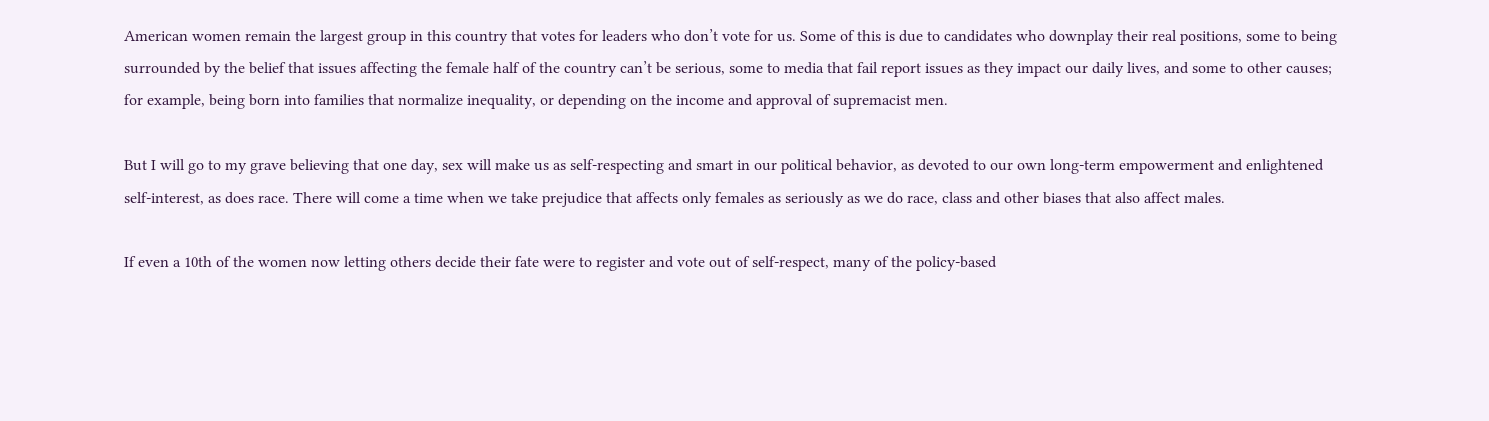American women remain the largest group in this country that votes for leaders who don’t vote for us. Some of this is due to candidates who downplay their real positions, some to being surrounded by the belief that issues affecting the female half of the country can’t be serious, some to media that fail report issues as they impact our daily lives, and some to other causes; for example, being born into families that normalize inequality, or depending on the income and approval of supremacist men.

But I will go to my grave believing that one day, sex will make us as self-respecting and smart in our political behavior, as devoted to our own long-term empowerment and enlightened self-interest, as does race. There will come a time when we take prejudice that affects only females as seriously as we do race, class and other biases that also affect males.

If even a 10th of the women now letting others decide their fate were to register and vote out of self-respect, many of the policy-based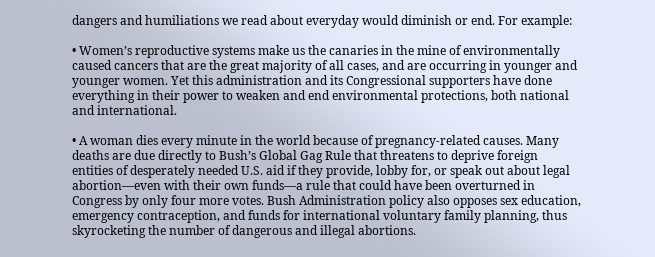dangers and humiliations we read about everyday would diminish or end. For example:

• Women’s reproductive systems make us the canaries in the mine of environmentally caused cancers that are the great majority of all cases, and are occurring in younger and younger women. Yet this administration and its Congressional supporters have done everything in their power to weaken and end environmental protections, both national and international.

• A woman dies every minute in the world because of pregnancy-related causes. Many deaths are due directly to Bush’s Global Gag Rule that threatens to deprive foreign entities of desperately needed U.S. aid if they provide, lobby for, or speak out about legal abortion—even with their own funds—a rule that could have been overturned in Congress by only four more votes. Bush Administration policy also opposes sex education, emergency contraception, and funds for international voluntary family planning, thus skyrocketing the number of dangerous and illegal abortions.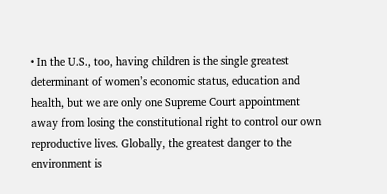• In the U.S., too, having children is the single greatest determinant of women’s economic status, education and health, but we are only one Supreme Court appointment away from losing the constitutional right to control our own reproductive lives. Globally, the greatest danger to the environment is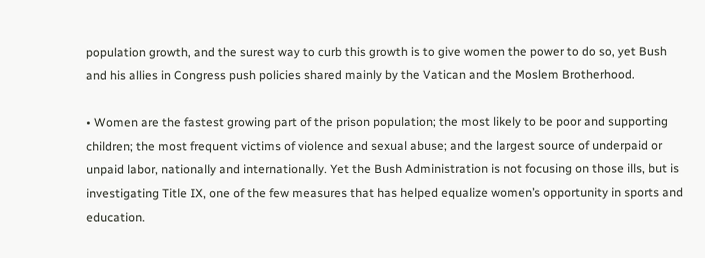population growth, and the surest way to curb this growth is to give women the power to do so, yet Bush and his allies in Congress push policies shared mainly by the Vatican and the Moslem Brotherhood.

• Women are the fastest growing part of the prison population; the most likely to be poor and supporting children; the most frequent victims of violence and sexual abuse; and the largest source of underpaid or unpaid labor, nationally and internationally. Yet the Bush Administration is not focusing on those ills, but is investigating Title IX, one of the few measures that has helped equalize women’s opportunity in sports and education.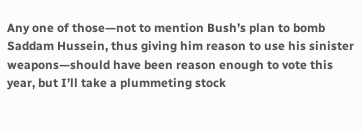Any one of those—not to mention Bush’s plan to bomb Saddam Hussein, thus giving him reason to use his sinister weapons—should have been reason enough to vote this year, but I’ll take a plummeting stock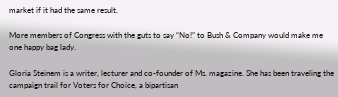market if it had the same result.

More members of Congress with the guts to say “No!” to Bush & Company would make me one happy bag lady.

Gloria Steinem is a writer, lecturer and co-founder of Ms. magazine. She has been traveling the campaign trail for Voters for Choice, a bipartisan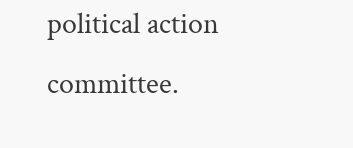political action committee.